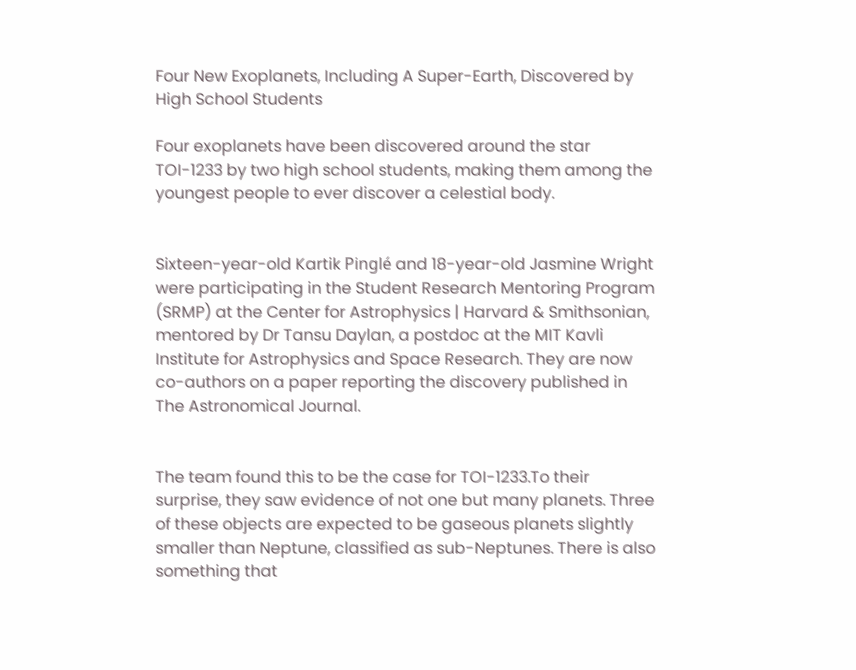Four New Exoplanets, Including A Super-Earth, Discovered by High School Students

Four exoplanets have been discovered around the star TOI-1233 by two high school students, making them among the youngest people to ever discover a celestial body.


Sixteen-year-old Kartik Pinglé and 18-year-old Jasmine Wright were participating in the Student Research Mentoring Program (SRMP) at the Center for Astrophysics | Harvard & Smithsonian, mentored by Dr Tansu Daylan, a postdoc at the MIT Kavli Institute for Astrophysics and Space Research. They are now co-authors on a paper reporting the discovery published in The Astronomical Journal.


The team found this to be the case for TOI-1233.To their surprise, they saw evidence of not one but many planets. Three of these objects are expected to be gaseous planets slightly smaller than Neptune, classified as sub-Neptunes. There is also something that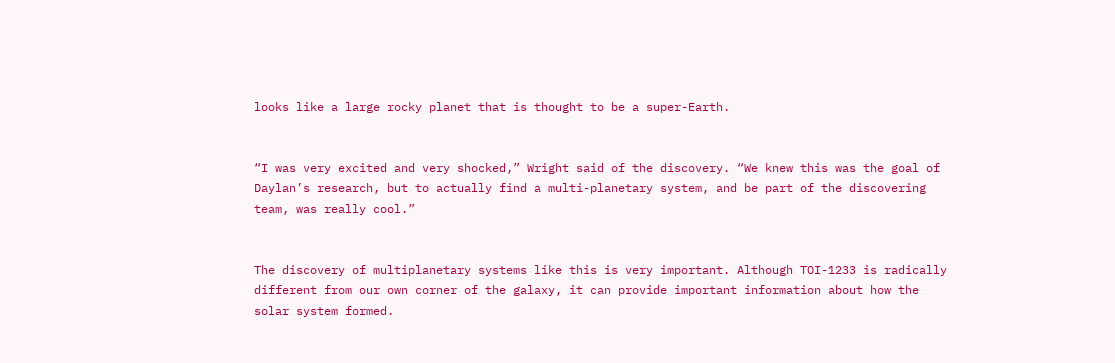looks like a large rocky planet that is thought to be a super-Earth.


“I was very excited and very shocked,” Wright said of the discovery. “We knew this was the goal of Daylan’s research, but to actually find a multi-planetary system, and be part of the discovering team, was really cool.”


The discovery of multiplanetary systems like this is very important. Although TOI-1233 is radically different from our own corner of the galaxy, it can provide important information about how the solar system formed.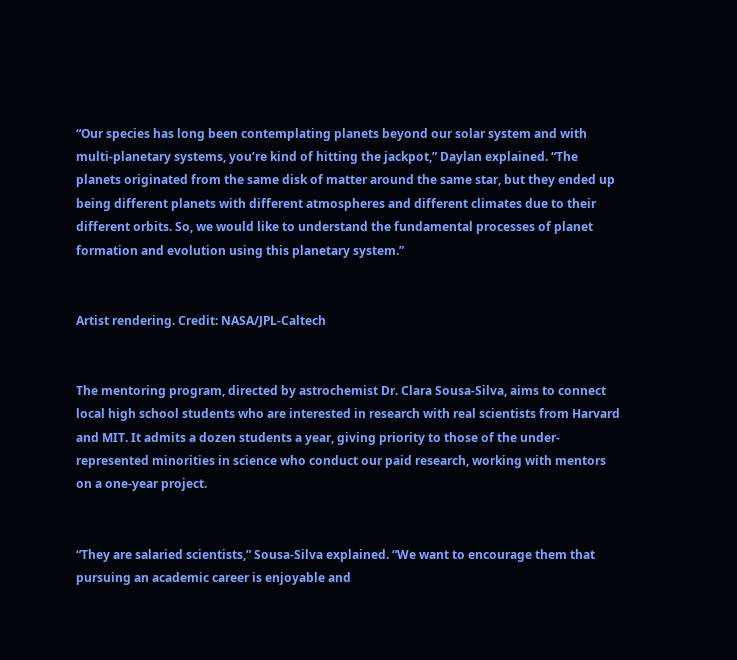“Our species has long been contemplating planets beyond our solar system and with multi-planetary systems, you’re kind of hitting the jackpot,” Daylan explained. “The planets originated from the same disk of matter around the same star, but they ended up being different planets with different atmospheres and different climates due to their different orbits. So, we would like to understand the fundamental processes of planet formation and evolution using this planetary system.”


Artist rendering. Credit: NASA/JPL-Caltech


The mentoring program, directed by astrochemist Dr. Clara Sousa-Silva, aims to connect local high school students who are interested in research with real scientists from Harvard and MIT. It admits a dozen students a year, giving priority to those of the under-represented minorities in science who conduct our paid research, working with mentors on a one-year project.


“They are salaried scientists,” Sousa-Silva explained. “We want to encourage them that pursuing an academic career is enjoyable and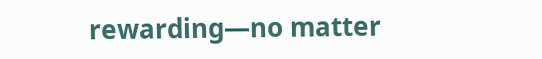rewarding—no matter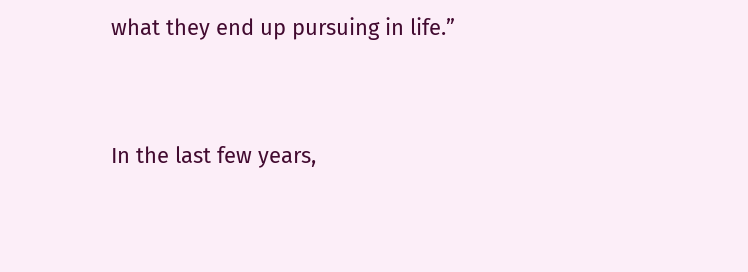what they end up pursuing in life.”


In the last few years,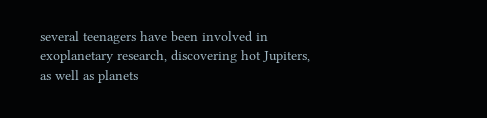several teenagers have been involved in exoplanetary research, discovering hot Jupiters, as well as planets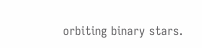orbiting binary stars.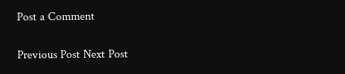Post a Comment

Previous Post Next Post